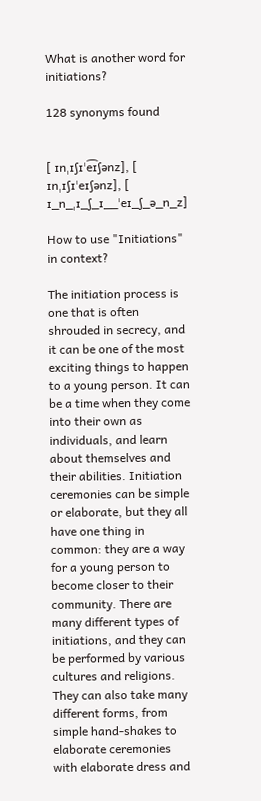What is another word for initiations?

128 synonyms found


[ ɪnˌɪʃɪˈe͡ɪʃənz], [ ɪnˌɪʃɪˈeɪʃənz], [ ɪ_n_ˌɪ_ʃ_ɪ__ˈeɪ_ʃ_ə_n_z]

How to use "Initiations" in context?

The initiation process is one that is often shrouded in secrecy, and it can be one of the most exciting things to happen to a young person. It can be a time when they come into their own as individuals, and learn about themselves and their abilities. Initiation ceremonies can be simple or elaborate, but they all have one thing in common: they are a way for a young person to become closer to their community. There are many different types of initiations, and they can be performed by various cultures and religions. They can also take many different forms, from simple hand-shakes to elaborate ceremonies with elaborate dress and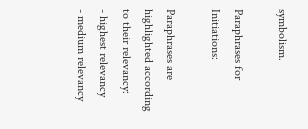symbolism.

Paraphrases for Initiations:

Paraphrases are highlighted according to their relevancy:
- highest relevancy
- medium relevancy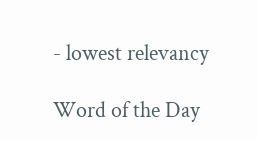- lowest relevancy

Word of the Day